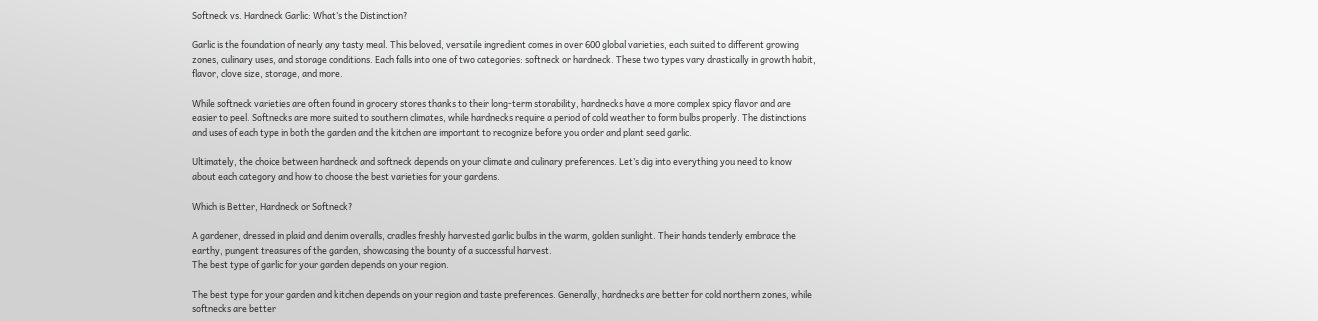Softneck vs. Hardneck Garlic: What’s the Distinction?

Garlic is the foundation of nearly any tasty meal. This beloved, versatile ingredient comes in over 600 global varieties, each suited to different growing zones, culinary uses, and storage conditions. Each falls into one of two categories: softneck or hardneck. These two types vary drastically in growth habit, flavor, clove size, storage, and more.

While softneck varieties are often found in grocery stores thanks to their long-term storability, hardnecks have a more complex spicy flavor and are easier to peel. Softnecks are more suited to southern climates, while hardnecks require a period of cold weather to form bulbs properly. The distinctions and uses of each type in both the garden and the kitchen are important to recognize before you order and plant seed garlic.

Ultimately, the choice between hardneck and softneck depends on your climate and culinary preferences. Let’s dig into everything you need to know about each category and how to choose the best varieties for your gardens.

Which is Better, Hardneck or Softneck?

A gardener, dressed in plaid and denim overalls, cradles freshly harvested garlic bulbs in the warm, golden sunlight. Their hands tenderly embrace the earthy, pungent treasures of the garden, showcasing the bounty of a successful harvest.
The best type of garlic for your garden depends on your region.

The best type for your garden and kitchen depends on your region and taste preferences. Generally, hardnecks are better for cold northern zones, while softnecks are better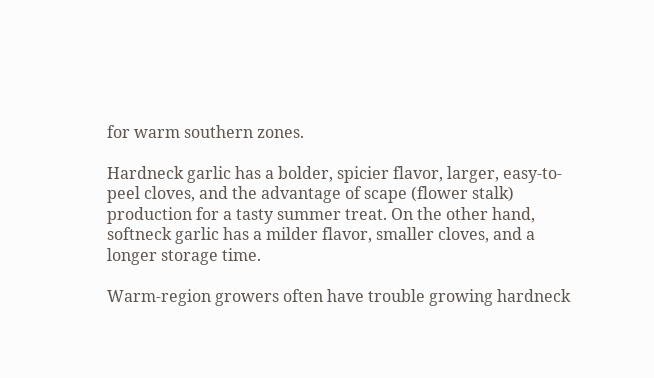for warm southern zones.

Hardneck garlic has a bolder, spicier flavor, larger, easy-to-peel cloves, and the advantage of scape (flower stalk) production for a tasty summer treat. On the other hand, softneck garlic has a milder flavor, smaller cloves, and a longer storage time.

Warm-region growers often have trouble growing hardneck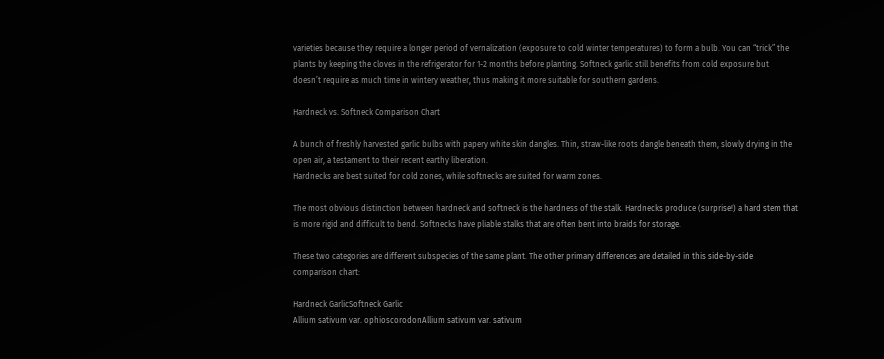varieties because they require a longer period of vernalization (exposure to cold winter temperatures) to form a bulb. You can “trick” the plants by keeping the cloves in the refrigerator for 1-2 months before planting. Softneck garlic still benefits from cold exposure but doesn’t require as much time in wintery weather, thus making it more suitable for southern gardens.

Hardneck vs. Softneck Comparison Chart

A bunch of freshly harvested garlic bulbs with papery white skin dangles. Thin, straw-like roots dangle beneath them, slowly drying in the open air, a testament to their recent earthy liberation.
Hardnecks are best suited for cold zones, while softnecks are suited for warm zones.

The most obvious distinction between hardneck and softneck is the hardness of the stalk. Hardnecks produce (surprise!) a hard stem that is more rigid and difficult to bend. Softnecks have pliable stalks that are often bent into braids for storage.

These two categories are different subspecies of the same plant. The other primary differences are detailed in this side-by-side comparison chart:

Hardneck GarlicSoftneck Garlic
Allium sativum var. ophioscorodonAllium sativum var. sativum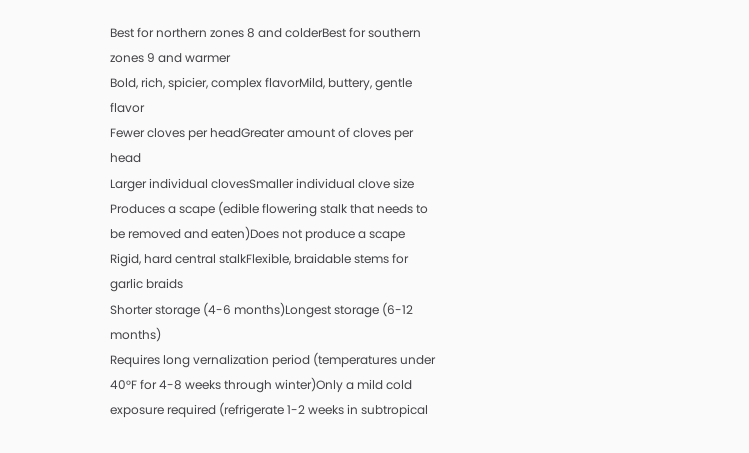Best for northern zones 8 and colderBest for southern zones 9 and warmer
Bold, rich, spicier, complex flavorMild, buttery, gentle flavor
Fewer cloves per headGreater amount of cloves per head
Larger individual clovesSmaller individual clove size
Produces a scape (edible flowering stalk that needs to be removed and eaten)Does not produce a scape
Rigid, hard central stalkFlexible, braidable stems for garlic braids
Shorter storage (4-6 months)Longest storage (6-12 months)
Requires long vernalization period (temperatures under 40°F for 4-8 weeks through winter)Only a mild cold exposure required (refrigerate 1-2 weeks in subtropical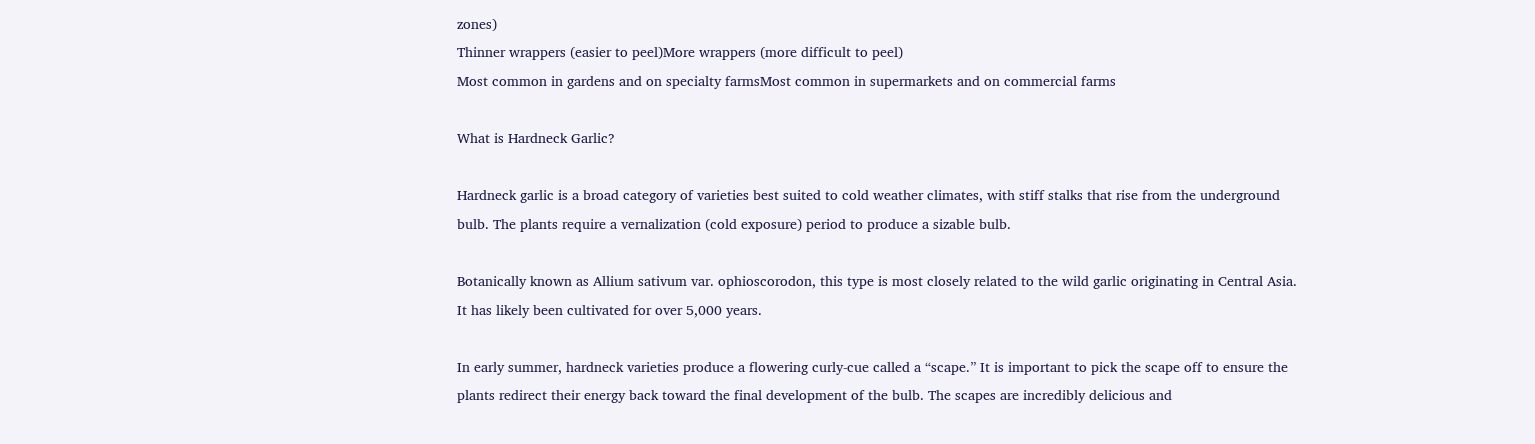zones)
Thinner wrappers (easier to peel)More wrappers (more difficult to peel)
Most common in gardens and on specialty farmsMost common in supermarkets and on commercial farms

What is Hardneck Garlic?

Hardneck garlic is a broad category of varieties best suited to cold weather climates, with stiff stalks that rise from the underground bulb. The plants require a vernalization (cold exposure) period to produce a sizable bulb.

Botanically known as Allium sativum var. ophioscorodon, this type is most closely related to the wild garlic originating in Central Asia. It has likely been cultivated for over 5,000 years.

In early summer, hardneck varieties produce a flowering curly-cue called a “scape.” It is important to pick the scape off to ensure the plants redirect their energy back toward the final development of the bulb. The scapes are incredibly delicious and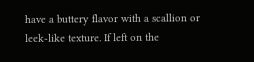have a buttery flavor with a scallion or leek-like texture. If left on the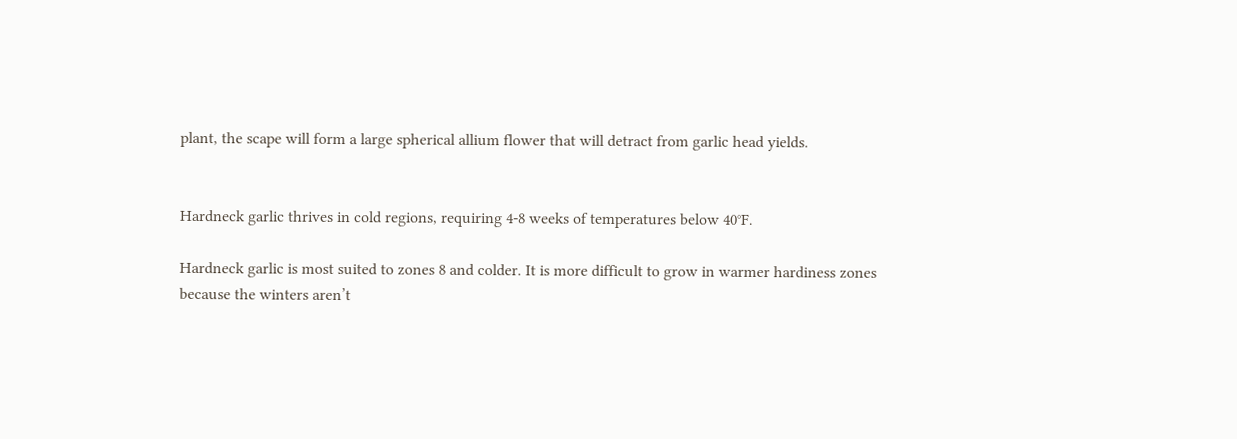plant, the scape will form a large spherical allium flower that will detract from garlic head yields.


Hardneck garlic thrives in cold regions, requiring 4-8 weeks of temperatures below 40°F.

Hardneck garlic is most suited to zones 8 and colder. It is more difficult to grow in warmer hardiness zones because the winters aren’t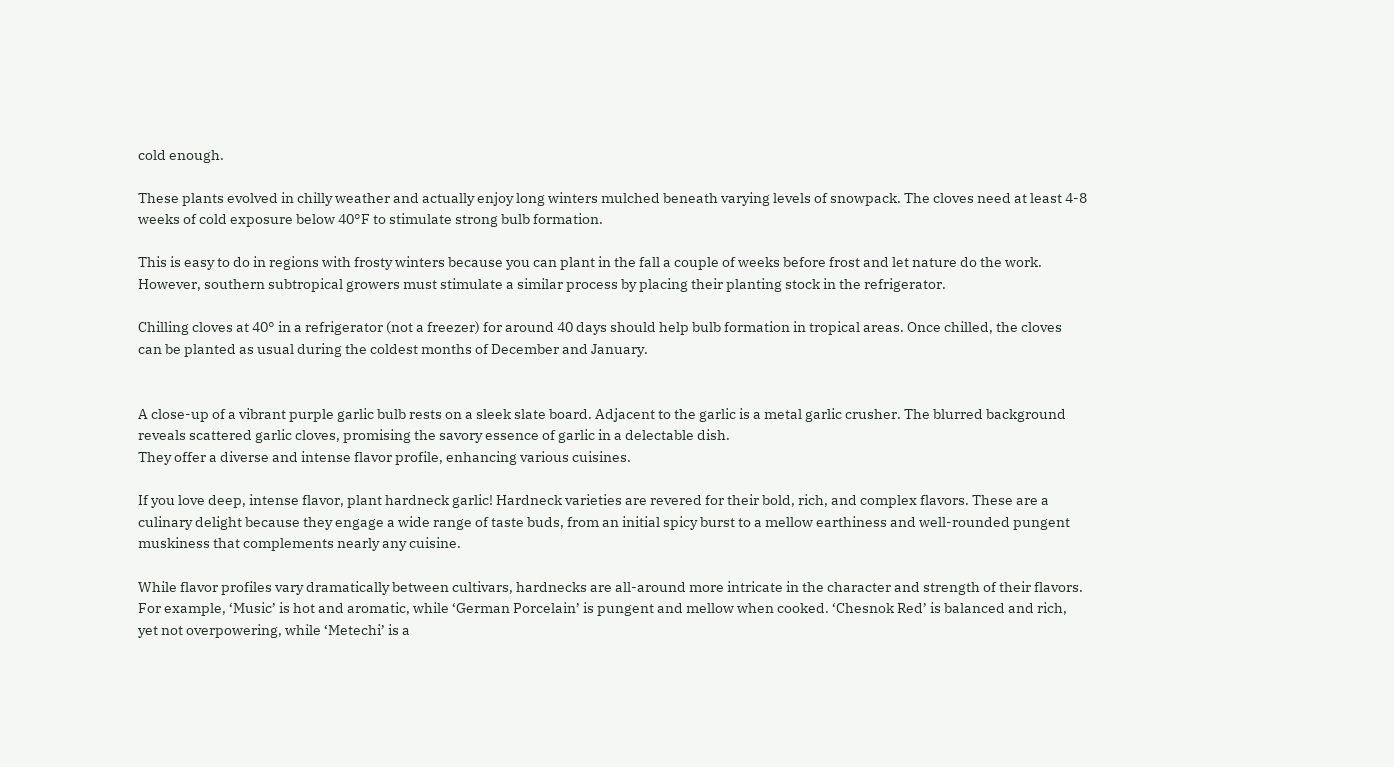cold enough.

These plants evolved in chilly weather and actually enjoy long winters mulched beneath varying levels of snowpack. The cloves need at least 4-8 weeks of cold exposure below 40°F to stimulate strong bulb formation.

This is easy to do in regions with frosty winters because you can plant in the fall a couple of weeks before frost and let nature do the work. However, southern subtropical growers must stimulate a similar process by placing their planting stock in the refrigerator.

Chilling cloves at 40° in a refrigerator (not a freezer) for around 40 days should help bulb formation in tropical areas. Once chilled, the cloves can be planted as usual during the coldest months of December and January.


A close-up of a vibrant purple garlic bulb rests on a sleek slate board. Adjacent to the garlic is a metal garlic crusher. The blurred background reveals scattered garlic cloves, promising the savory essence of garlic in a delectable dish.
They offer a diverse and intense flavor profile, enhancing various cuisines.

If you love deep, intense flavor, plant hardneck garlic! Hardneck varieties are revered for their bold, rich, and complex flavors. These are a culinary delight because they engage a wide range of taste buds, from an initial spicy burst to a mellow earthiness and well-rounded pungent muskiness that complements nearly any cuisine.

While flavor profiles vary dramatically between cultivars, hardnecks are all-around more intricate in the character and strength of their flavors. For example, ‘Music’ is hot and aromatic, while ‘German Porcelain’ is pungent and mellow when cooked. ‘Chesnok Red’ is balanced and rich, yet not overpowering, while ‘Metechi’ is a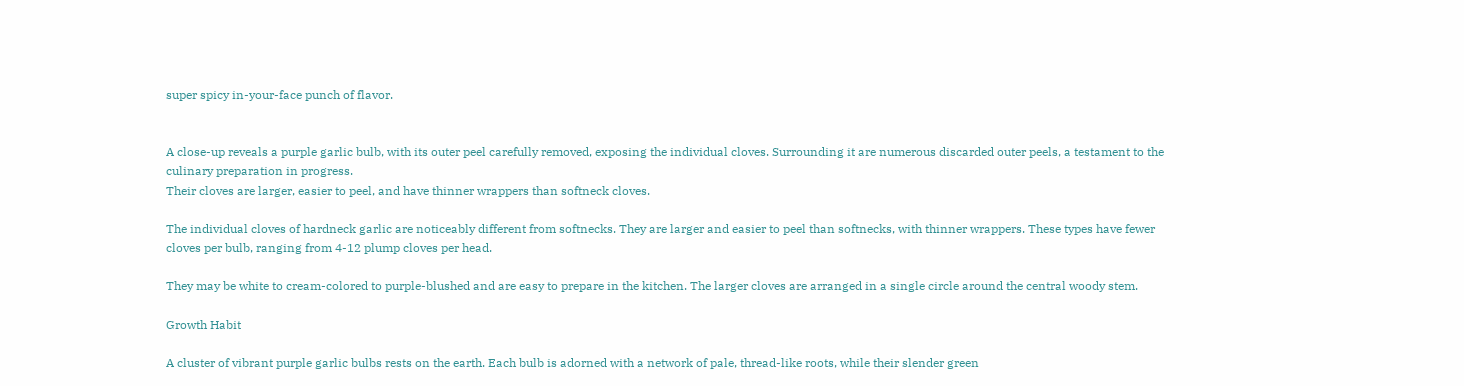super spicy in-your-face punch of flavor.


A close-up reveals a purple garlic bulb, with its outer peel carefully removed, exposing the individual cloves. Surrounding it are numerous discarded outer peels, a testament to the culinary preparation in progress.
Their cloves are larger, easier to peel, and have thinner wrappers than softneck cloves.

The individual cloves of hardneck garlic are noticeably different from softnecks. They are larger and easier to peel than softnecks, with thinner wrappers. These types have fewer cloves per bulb, ranging from 4-12 plump cloves per head.

They may be white to cream-colored to purple-blushed and are easy to prepare in the kitchen. The larger cloves are arranged in a single circle around the central woody stem.

Growth Habit

A cluster of vibrant purple garlic bulbs rests on the earth. Each bulb is adorned with a network of pale, thread-like roots, while their slender green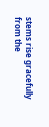stems rise gracefully from the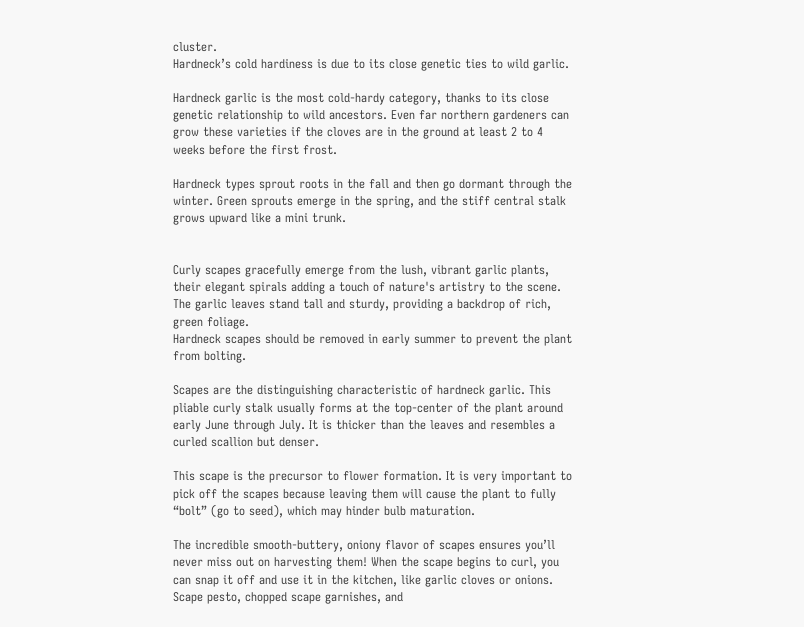cluster.
Hardneck’s cold hardiness is due to its close genetic ties to wild garlic.

Hardneck garlic is the most cold-hardy category, thanks to its close genetic relationship to wild ancestors. Even far northern gardeners can grow these varieties if the cloves are in the ground at least 2 to 4 weeks before the first frost.

Hardneck types sprout roots in the fall and then go dormant through the winter. Green sprouts emerge in the spring, and the stiff central stalk grows upward like a mini trunk.


Curly scapes gracefully emerge from the lush, vibrant garlic plants, their elegant spirals adding a touch of nature's artistry to the scene. The garlic leaves stand tall and sturdy, providing a backdrop of rich, green foliage.
Hardneck scapes should be removed in early summer to prevent the plant from bolting.

Scapes are the distinguishing characteristic of hardneck garlic. This pliable curly stalk usually forms at the top-center of the plant around early June through July. It is thicker than the leaves and resembles a curled scallion but denser.

This scape is the precursor to flower formation. It is very important to pick off the scapes because leaving them will cause the plant to fully “bolt” (go to seed), which may hinder bulb maturation.

The incredible smooth-buttery, oniony flavor of scapes ensures you’ll never miss out on harvesting them! When the scape begins to curl, you can snap it off and use it in the kitchen, like garlic cloves or onions. Scape pesto, chopped scape garnishes, and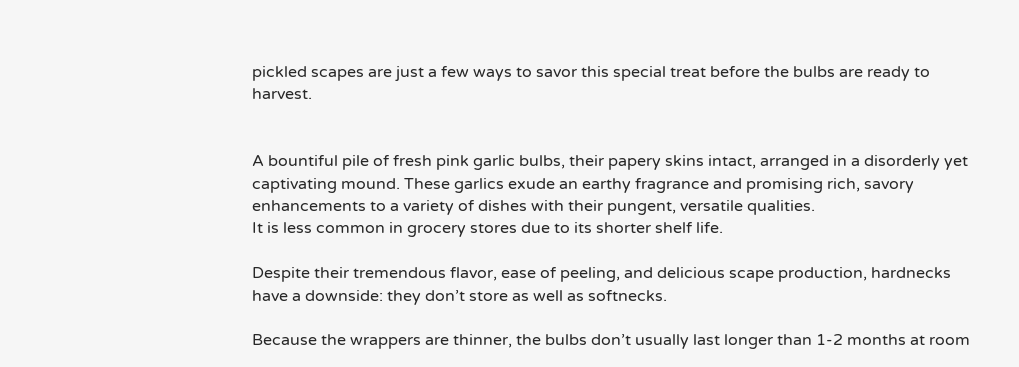pickled scapes are just a few ways to savor this special treat before the bulbs are ready to harvest.


A bountiful pile of fresh pink garlic bulbs, their papery skins intact, arranged in a disorderly yet captivating mound. These garlics exude an earthy fragrance and promising rich, savory enhancements to a variety of dishes with their pungent, versatile qualities.
It is less common in grocery stores due to its shorter shelf life.

Despite their tremendous flavor, ease of peeling, and delicious scape production, hardnecks have a downside: they don’t store as well as softnecks.

Because the wrappers are thinner, the bulbs don’t usually last longer than 1-2 months at room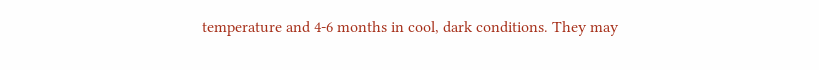temperature and 4-6 months in cool, dark conditions. They may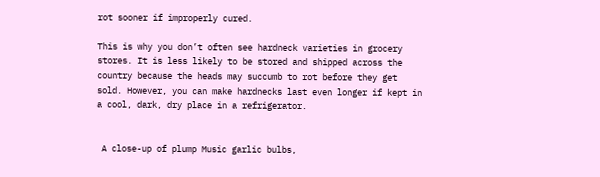rot sooner if improperly cured.

This is why you don’t often see hardneck varieties in grocery stores. It is less likely to be stored and shipped across the country because the heads may succumb to rot before they get sold. However, you can make hardnecks last even longer if kept in a cool, dark, dry place in a refrigerator.


 A close-up of plump Music garlic bulbs,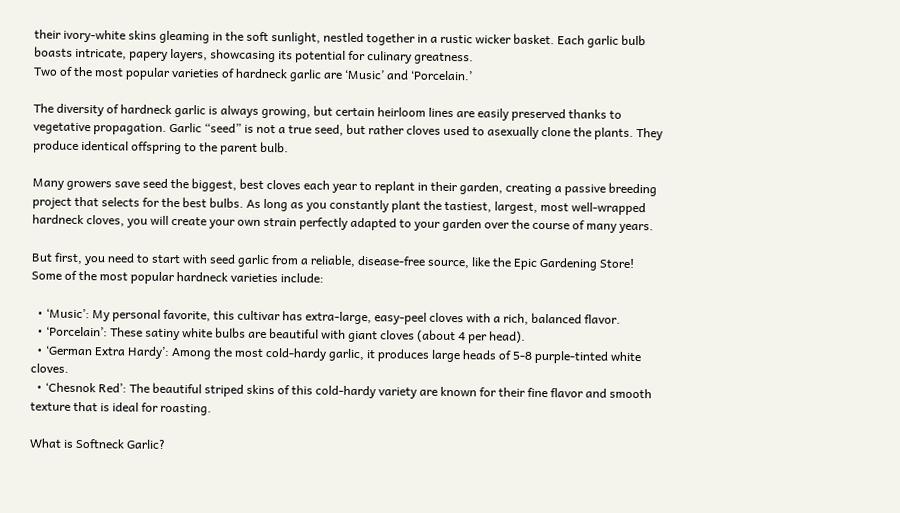their ivory-white skins gleaming in the soft sunlight, nestled together in a rustic wicker basket. Each garlic bulb boasts intricate, papery layers, showcasing its potential for culinary greatness.
Two of the most popular varieties of hardneck garlic are ‘Music’ and ‘Porcelain.’

The diversity of hardneck garlic is always growing, but certain heirloom lines are easily preserved thanks to vegetative propagation. Garlic “seed” is not a true seed, but rather cloves used to asexually clone the plants. They produce identical offspring to the parent bulb.

Many growers save seed the biggest, best cloves each year to replant in their garden, creating a passive breeding project that selects for the best bulbs. As long as you constantly plant the tastiest, largest, most well-wrapped hardneck cloves, you will create your own strain perfectly adapted to your garden over the course of many years.

But first, you need to start with seed garlic from a reliable, disease-free source, like the Epic Gardening Store! Some of the most popular hardneck varieties include:

  • ‘Music’: My personal favorite, this cultivar has extra-large, easy-peel cloves with a rich, balanced flavor.
  • ‘Porcelain’: These satiny white bulbs are beautiful with giant cloves (about 4 per head).
  • ‘German Extra Hardy’: Among the most cold-hardy garlic, it produces large heads of 5-8 purple-tinted white cloves.
  • ‘Chesnok Red’: The beautiful striped skins of this cold-hardy variety are known for their fine flavor and smooth texture that is ideal for roasting.

What is Softneck Garlic?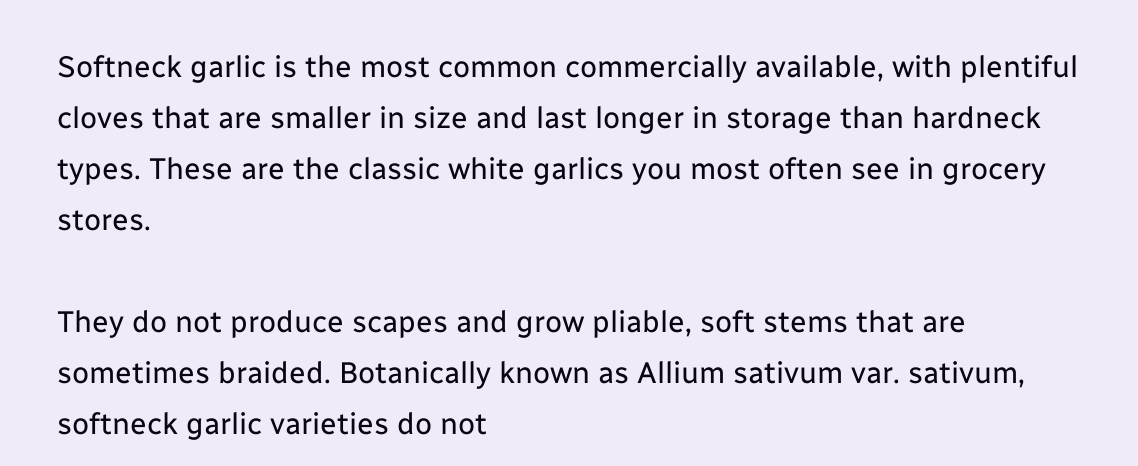Softneck garlic is the most common commercially available, with plentiful cloves that are smaller in size and last longer in storage than hardneck types. These are the classic white garlics you most often see in grocery stores.

They do not produce scapes and grow pliable, soft stems that are sometimes braided. Botanically known as Allium sativum var. sativum, softneck garlic varieties do not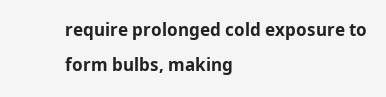require prolonged cold exposure to form bulbs, making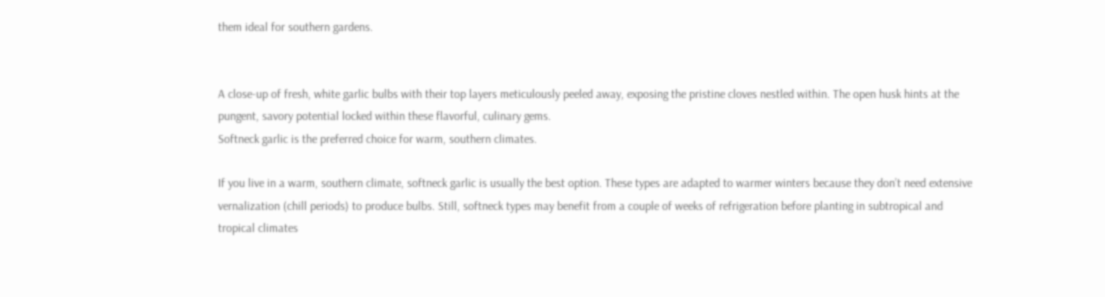them ideal for southern gardens.


A close-up of fresh, white garlic bulbs with their top layers meticulously peeled away, exposing the pristine cloves nestled within. The open husk hints at the pungent, savory potential locked within these flavorful, culinary gems.
Softneck garlic is the preferred choice for warm, southern climates.

If you live in a warm, southern climate, softneck garlic is usually the best option. These types are adapted to warmer winters because they don’t need extensive vernalization (chill periods) to produce bulbs. Still, softneck types may benefit from a couple of weeks of refrigeration before planting in subtropical and tropical climates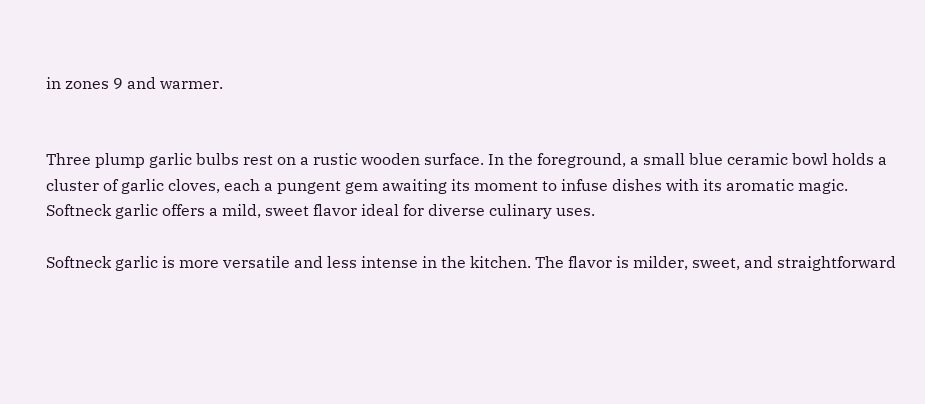in zones 9 and warmer.


Three plump garlic bulbs rest on a rustic wooden surface. In the foreground, a small blue ceramic bowl holds a cluster of garlic cloves, each a pungent gem awaiting its moment to infuse dishes with its aromatic magic.
Softneck garlic offers a mild, sweet flavor ideal for diverse culinary uses.

Softneck garlic is more versatile and less intense in the kitchen. The flavor is milder, sweet, and straightforward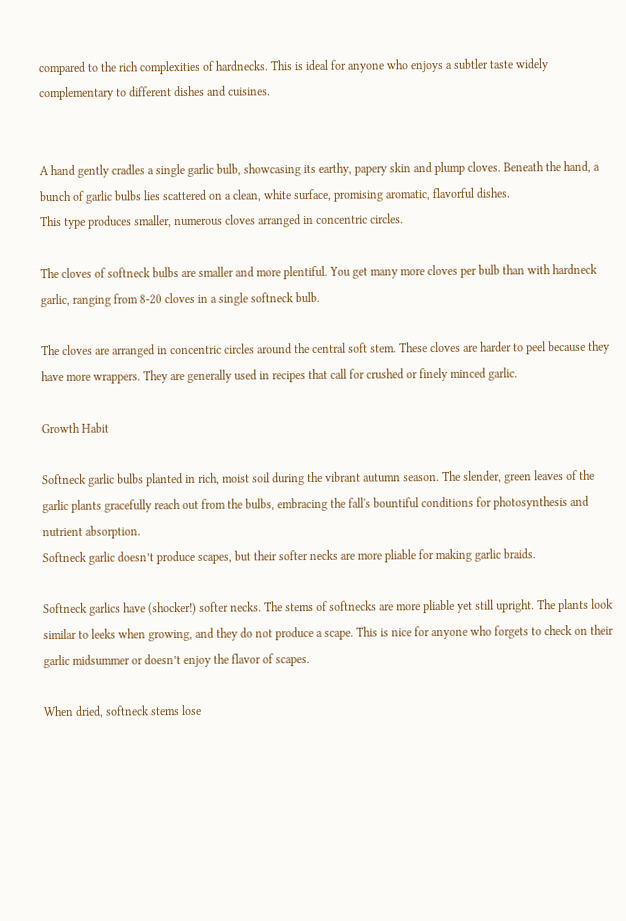compared to the rich complexities of hardnecks. This is ideal for anyone who enjoys a subtler taste widely complementary to different dishes and cuisines.


A hand gently cradles a single garlic bulb, showcasing its earthy, papery skin and plump cloves. Beneath the hand, a bunch of garlic bulbs lies scattered on a clean, white surface, promising aromatic, flavorful dishes.
This type produces smaller, numerous cloves arranged in concentric circles.

The cloves of softneck bulbs are smaller and more plentiful. You get many more cloves per bulb than with hardneck garlic, ranging from 8-20 cloves in a single softneck bulb.

The cloves are arranged in concentric circles around the central soft stem. These cloves are harder to peel because they have more wrappers. They are generally used in recipes that call for crushed or finely minced garlic.

Growth Habit

Softneck garlic bulbs planted in rich, moist soil during the vibrant autumn season. The slender, green leaves of the garlic plants gracefully reach out from the bulbs, embracing the fall's bountiful conditions for photosynthesis and nutrient absorption.
Softneck garlic doesn’t produce scapes, but their softer necks are more pliable for making garlic braids.

Softneck garlics have (shocker!) softer necks. The stems of softnecks are more pliable yet still upright. The plants look similar to leeks when growing, and they do not produce a scape. This is nice for anyone who forgets to check on their garlic midsummer or doesn’t enjoy the flavor of scapes.

When dried, softneck stems lose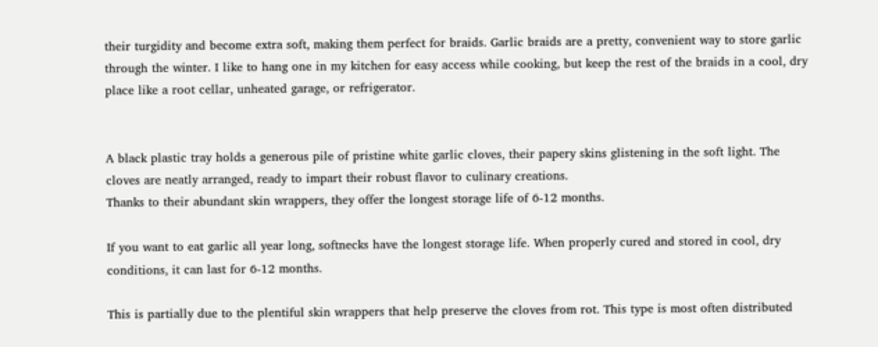their turgidity and become extra soft, making them perfect for braids. Garlic braids are a pretty, convenient way to store garlic through the winter. I like to hang one in my kitchen for easy access while cooking, but keep the rest of the braids in a cool, dry place like a root cellar, unheated garage, or refrigerator.


A black plastic tray holds a generous pile of pristine white garlic cloves, their papery skins glistening in the soft light. The cloves are neatly arranged, ready to impart their robust flavor to culinary creations.
Thanks to their abundant skin wrappers, they offer the longest storage life of 6-12 months.

If you want to eat garlic all year long, softnecks have the longest storage life. When properly cured and stored in cool, dry conditions, it can last for 6-12 months.

This is partially due to the plentiful skin wrappers that help preserve the cloves from rot. This type is most often distributed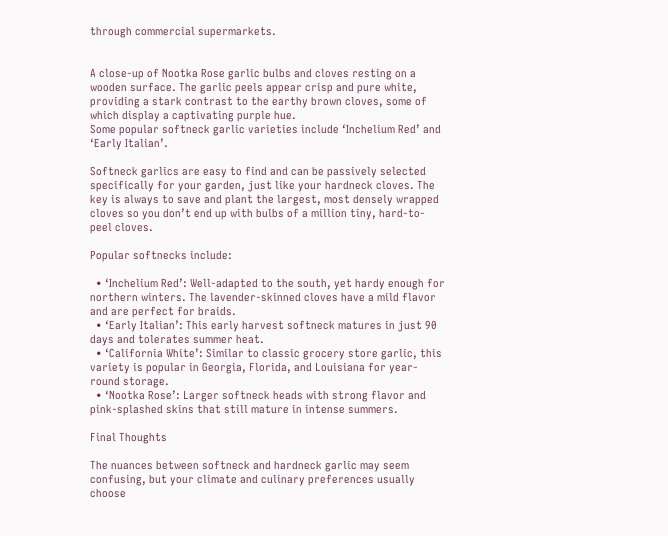through commercial supermarkets.


A close-up of Nootka Rose garlic bulbs and cloves resting on a wooden surface. The garlic peels appear crisp and pure white, providing a stark contrast to the earthy brown cloves, some of which display a captivating purple hue.
Some popular softneck garlic varieties include ‘Inchelium Red’ and ‘Early Italian’.

Softneck garlics are easy to find and can be passively selected specifically for your garden, just like your hardneck cloves. The key is always to save and plant the largest, most densely wrapped cloves so you don’t end up with bulbs of a million tiny, hard-to-peel cloves.

Popular softnecks include:

  • ‘Inchelium Red’: Well-adapted to the south, yet hardy enough for northern winters. The lavender-skinned cloves have a mild flavor and are perfect for braids.
  • ‘Early Italian’: This early harvest softneck matures in just 90 days and tolerates summer heat.
  • ‘California White’: Similar to classic grocery store garlic, this variety is popular in Georgia, Florida, and Louisiana for year-round storage.
  • ‘Nootka Rose’: Larger softneck heads with strong flavor and pink-splashed skins that still mature in intense summers.

Final Thoughts

The nuances between softneck and hardneck garlic may seem confusing, but your climate and culinary preferences usually choose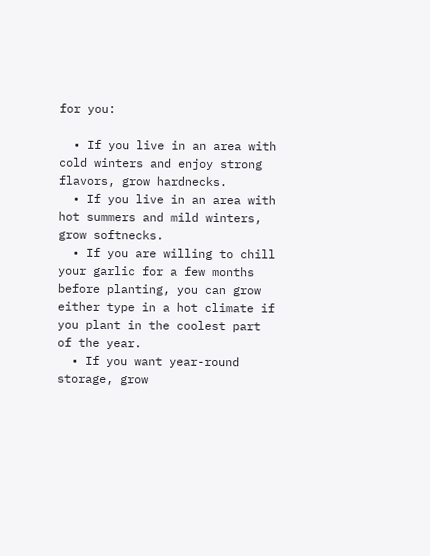for you:

  • If you live in an area with cold winters and enjoy strong flavors, grow hardnecks.
  • If you live in an area with hot summers and mild winters, grow softnecks.
  • If you are willing to chill your garlic for a few months before planting, you can grow either type in a hot climate if you plant in the coolest part of the year.
  • If you want year-round storage, grow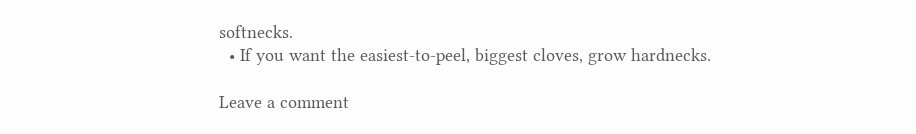softnecks.
  • If you want the easiest-to-peel, biggest cloves, grow hardnecks.

Leave a comment